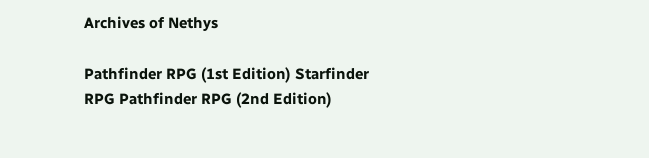Archives of Nethys

Pathfinder RPG (1st Edition) Starfinder RPG Pathfinder RPG (2nd Edition)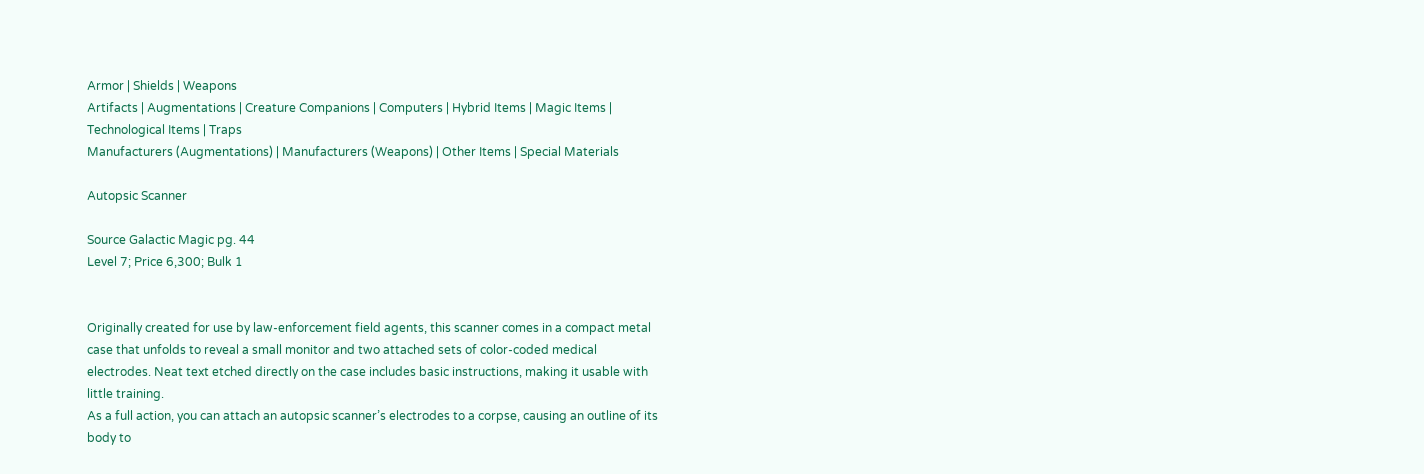Armor | Shields | Weapons
Artifacts | Augmentations | Creature Companions | Computers | Hybrid Items | Magic Items | Technological Items | Traps
Manufacturers (Augmentations) | Manufacturers (Weapons) | Other Items | Special Materials

Autopsic Scanner

Source Galactic Magic pg. 44
Level 7; Price 6,300; Bulk 1


Originally created for use by law-enforcement field agents, this scanner comes in a compact metal case that unfolds to reveal a small monitor and two attached sets of color-coded medical electrodes. Neat text etched directly on the case includes basic instructions, making it usable with little training.
As a full action, you can attach an autopsic scanner’s electrodes to a corpse, causing an outline of its body to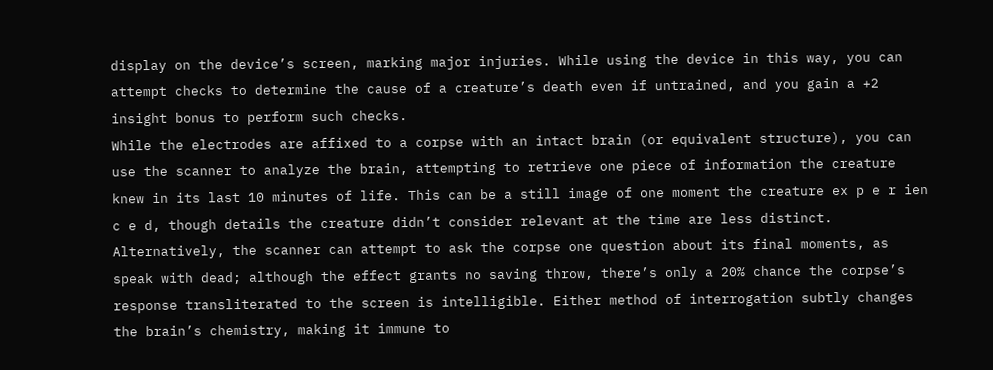display on the device’s screen, marking major injuries. While using the device in this way, you can attempt checks to determine the cause of a creature’s death even if untrained, and you gain a +2 insight bonus to perform such checks.
While the electrodes are affixed to a corpse with an intact brain (or equivalent structure), you can use the scanner to analyze the brain, attempting to retrieve one piece of information the creature knew in its last 10 minutes of life. This can be a still image of one moment the creature ex p e r ien c e d, though details the creature didn’t consider relevant at the time are less distinct. Alternatively, the scanner can attempt to ask the corpse one question about its final moments, as speak with dead; although the effect grants no saving throw, there’s only a 20% chance the corpse’s response transliterated to the screen is intelligible. Either method of interrogation subtly changes the brain’s chemistry, making it immune to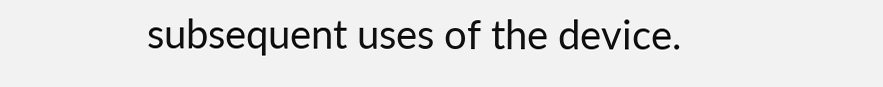subsequent uses of the device.